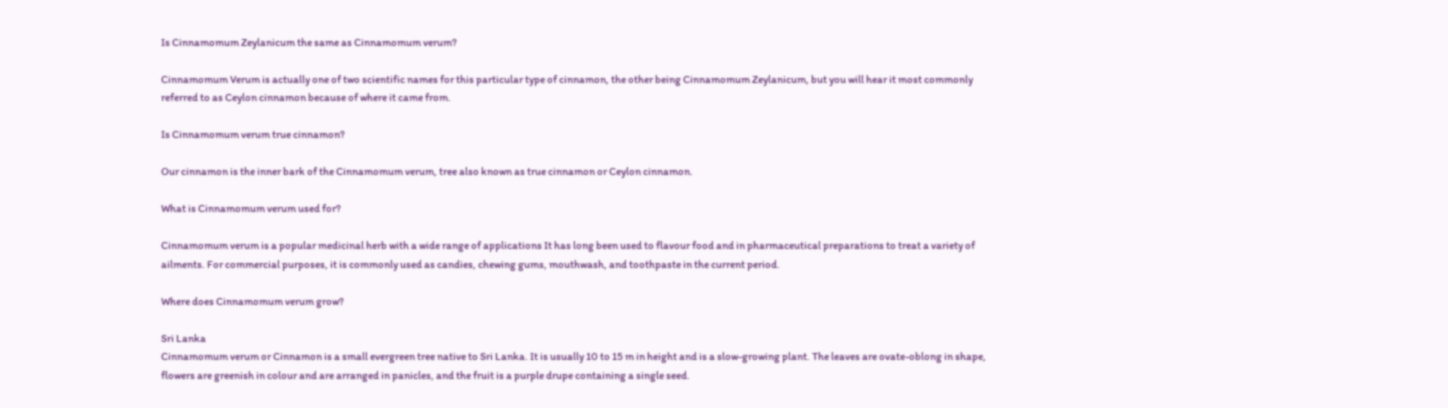Is Cinnamomum Zeylanicum the same as Cinnamomum verum?

Cinnamomum Verum is actually one of two scientific names for this particular type of cinnamon, the other being Cinnamomum Zeylanicum, but you will hear it most commonly referred to as Ceylon cinnamon because of where it came from.

Is Cinnamomum verum true cinnamon?

Our cinnamon is the inner bark of the Cinnamomum verum, tree also known as true cinnamon or Ceylon cinnamon.

What is Cinnamomum verum used for?

Cinnamomum verum is a popular medicinal herb with a wide range of applications It has long been used to flavour food and in pharmaceutical preparations to treat a variety of ailments. For commercial purposes, it is commonly used as candies, chewing gums, mouthwash, and toothpaste in the current period.

Where does Cinnamomum verum grow?

Sri Lanka
Cinnamomum verum or Cinnamon is a small evergreen tree native to Sri Lanka. It is usually 10 to 15 m in height and is a slow-growing plant. The leaves are ovate-oblong in shape, flowers are greenish in colour and are arranged in panicles, and the fruit is a purple drupe containing a single seed.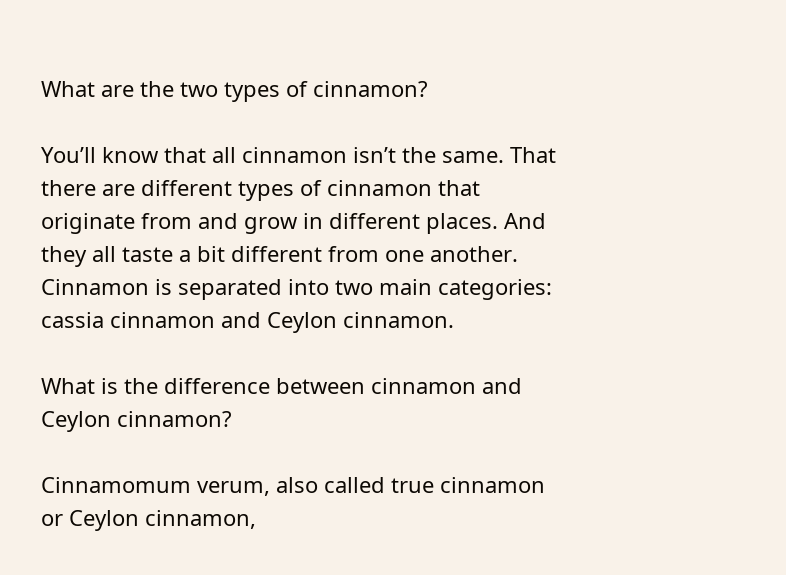What are the two types of cinnamon?

You’ll know that all cinnamon isn’t the same. That there are different types of cinnamon that originate from and grow in different places. And they all taste a bit different from one another. Cinnamon is separated into two main categories: cassia cinnamon and Ceylon cinnamon.

What is the difference between cinnamon and Ceylon cinnamon?

Cinnamomum verum, also called true cinnamon or Ceylon cinnamon,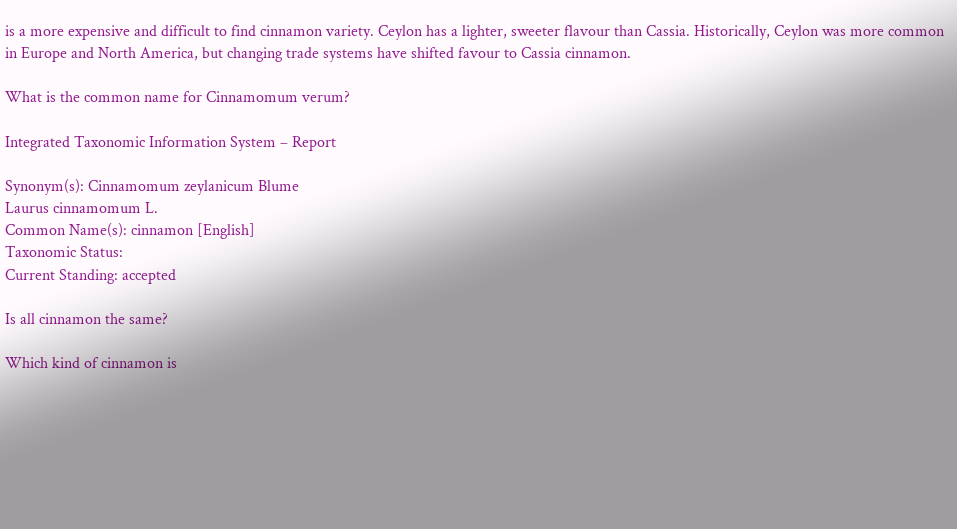is a more expensive and difficult to find cinnamon variety. Ceylon has a lighter, sweeter flavour than Cassia. Historically, Ceylon was more common in Europe and North America, but changing trade systems have shifted favour to Cassia cinnamon.

What is the common name for Cinnamomum verum?

Integrated Taxonomic Information System – Report

Synonym(s): Cinnamomum zeylanicum Blume
Laurus cinnamomum L.
Common Name(s): cinnamon [English]
Taxonomic Status:
Current Standing: accepted

Is all cinnamon the same?

Which kind of cinnamon is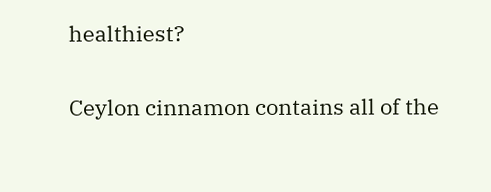healthiest?

Ceylon cinnamon contains all of the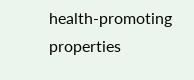health-promoting properties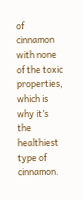of cinnamon with none of the toxic properties, which is why it’s the healthiest type of cinnamon.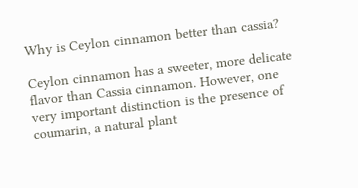Why is Ceylon cinnamon better than cassia?

Ceylon cinnamon has a sweeter, more delicate flavor than Cassia cinnamon. However, one very important distinction is the presence of coumarin, a natural plant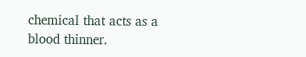chemical that acts as a blood thinner.